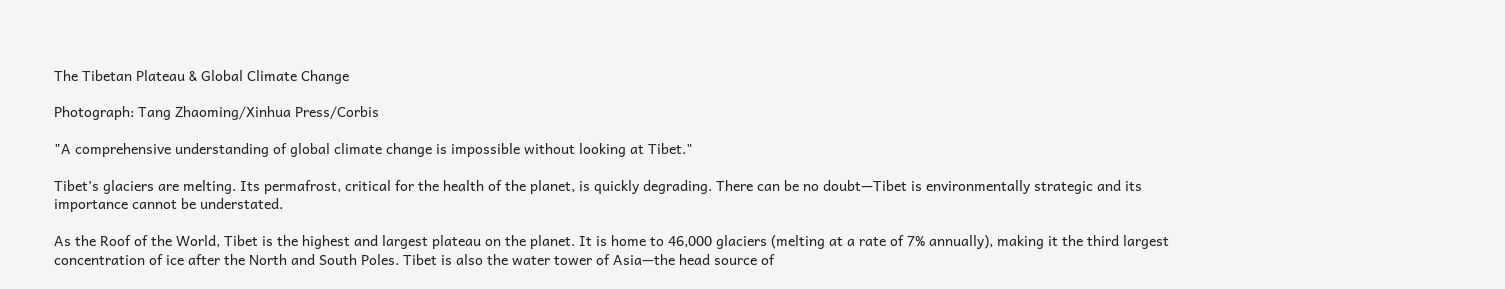The Tibetan Plateau & Global Climate Change

Photograph: Tang Zhaoming/Xinhua Press/Corbis

"A comprehensive understanding of global climate change is impossible without looking at Tibet."

Tibet’s glaciers are melting. Its permafrost, critical for the health of the planet, is quickly degrading. There can be no doubt—Tibet is environmentally strategic and its importance cannot be understated.

As the Roof of the World, Tibet is the highest and largest plateau on the planet. It is home to 46,000 glaciers (melting at a rate of 7% annually), making it the third largest concentration of ice after the North and South Poles. Tibet is also the water tower of Asia—the head source of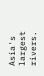Asia's largest rivers.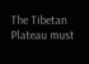The Tibetan Plateau must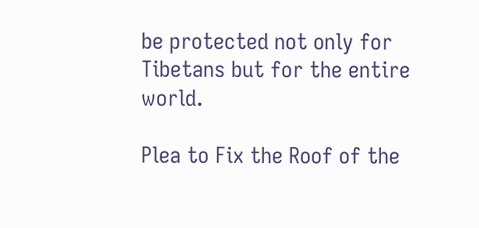be protected not only for Tibetans but for the entire world.

Plea to Fix the Roof of the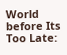World before Its Too Late: